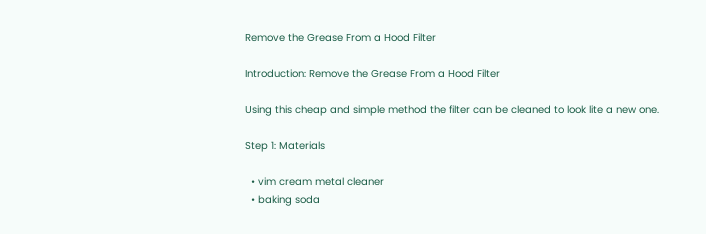Remove the Grease From a Hood Filter

Introduction: Remove the Grease From a Hood Filter

Using this cheap and simple method the filter can be cleaned to look lite a new one.

Step 1: Materials

  • vim cream metal cleaner
  • baking soda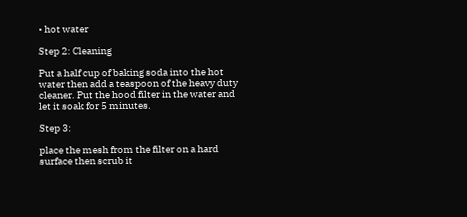• hot water

Step 2: Cleaning

Put a half cup of baking soda into the hot water then add a teaspoon of the heavy duty cleaner. Put the hood filter in the water and let it soak for 5 minutes.

Step 3:

place the mesh from the filter on a hard surface then scrub it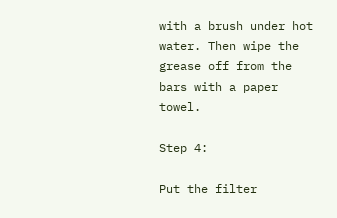with a brush under hot water. Then wipe the grease off from the bars with a paper towel.

Step 4:

Put the filter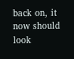back on, it now should look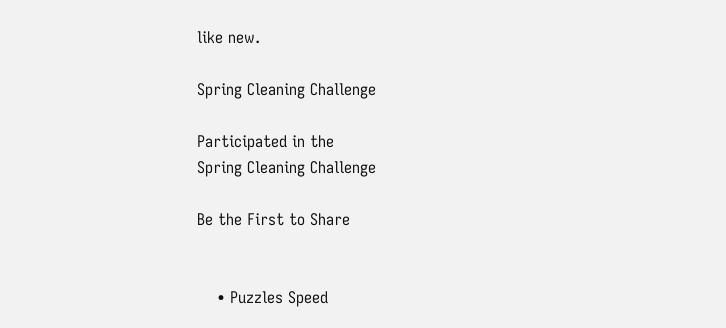like new.

Spring Cleaning Challenge

Participated in the
Spring Cleaning Challenge

Be the First to Share


    • Puzzles Speed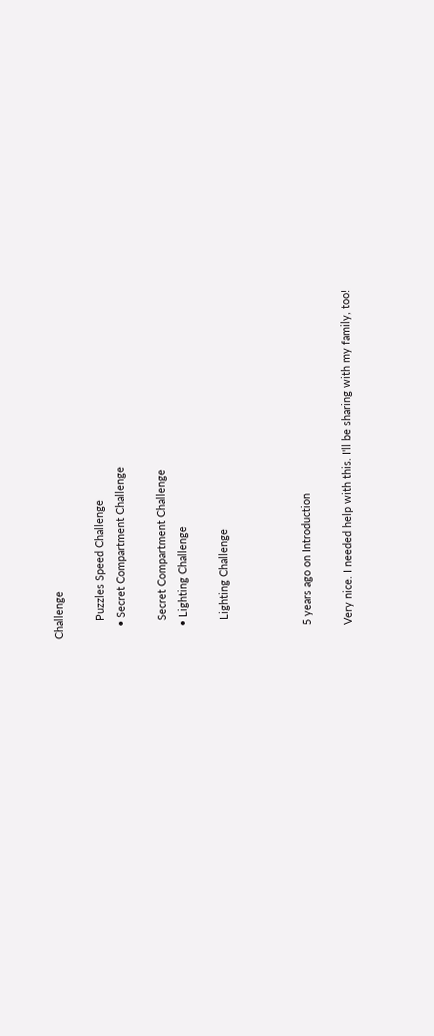Challenge

      Puzzles Speed Challenge
    • Secret Compartment Challenge

      Secret Compartment Challenge
    • Lighting Challenge

      Lighting Challenge



    5 years ago on Introduction

    Very nice. I needed help with this. I'll be sharing with my family, too!